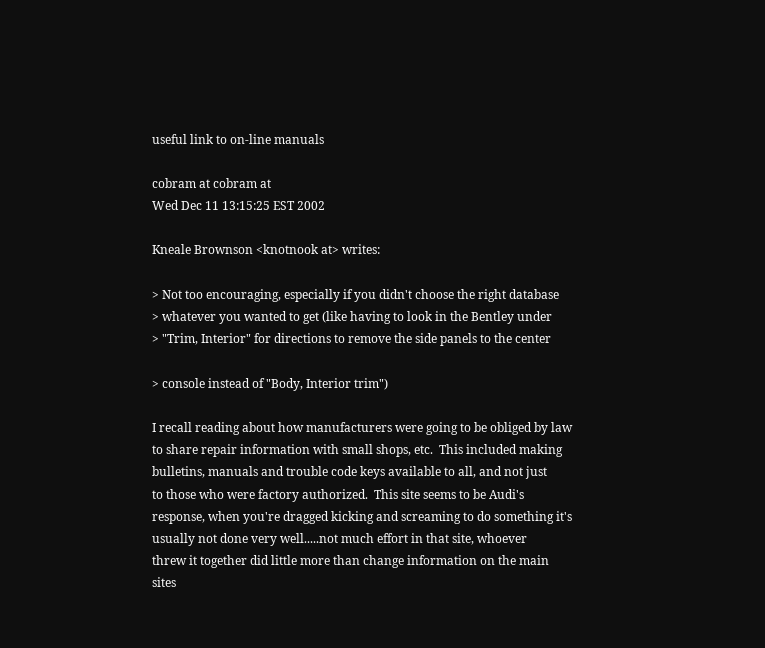useful link to on-line manuals

cobram at cobram at
Wed Dec 11 13:15:25 EST 2002

Kneale Brownson <knotnook at> writes:

> Not too encouraging, especially if you didn't choose the right database
> whatever you wanted to get (like having to look in the Bentley under
> "Trim, Interior" for directions to remove the side panels to the center

> console instead of "Body, Interior trim")

I recall reading about how manufacturers were going to be obliged by law
to share repair information with small shops, etc.  This included making
bulletins, manuals and trouble code keys available to all, and not just
to those who were factory authorized.  This site seems to be Audi's
response, when you're dragged kicking and screaming to do something it's
usually not done very well.....not much effort in that site, whoever
threw it together did little more than change information on the main
sites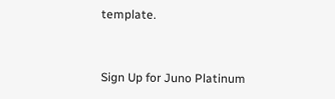template.


Sign Up for Juno Platinum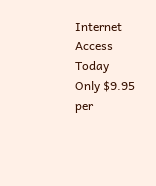Internet Access Today
Only $9.95 per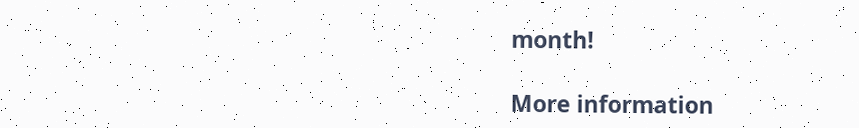month!

More information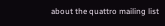about the quattro mailing list